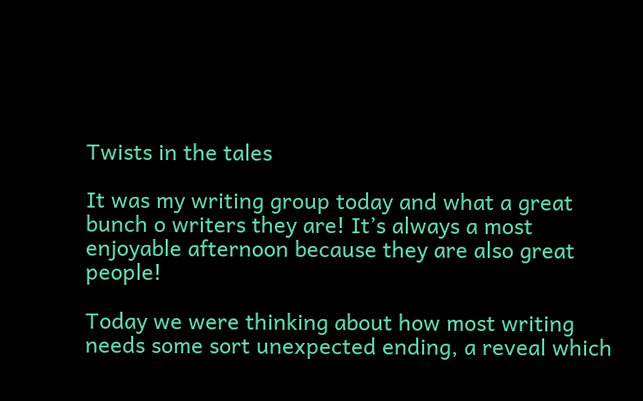Twists in the tales

It was my writing group today and what a great bunch o writers they are! It’s always a most enjoyable afternoon because they are also great people!

Today we were thinking about how most writing needs some sort unexpected ending, a reveal which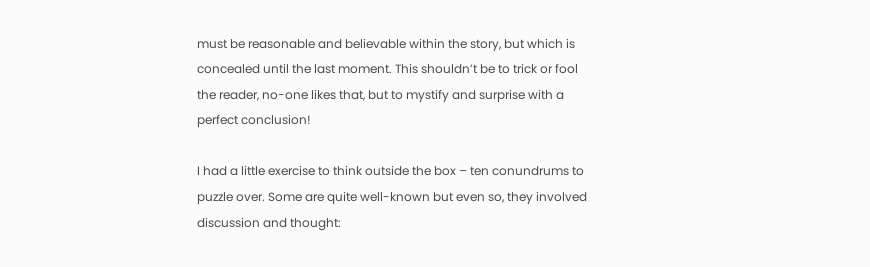must be reasonable and believable within the story, but which is concealed until the last moment. This shouldn’t be to trick or fool the reader, no-one likes that, but to mystify and surprise with a perfect conclusion!

I had a little exercise to think outside the box – ten conundrums to puzzle over. Some are quite well-known but even so, they involved discussion and thought: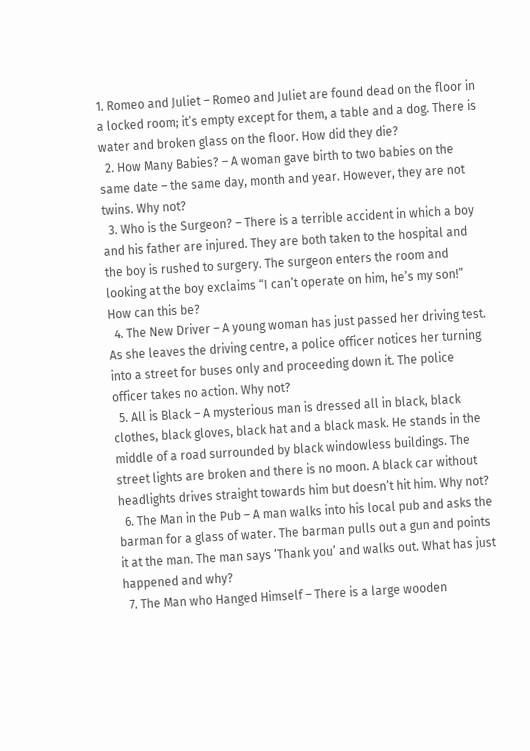1. Romeo and Juliet – Romeo and Juliet are found dead on the floor in a locked room; it’s empty except for them, a table and a dog. There is water and broken glass on the floor. How did they die?
  2. How Many Babies? – A woman gave birth to two babies on the same date – the same day, month and year. However, they are not twins. Why not?
  3. Who is the Surgeon? – There is a terrible accident in which a boy and his father are injured. They are both taken to the hospital and the boy is rushed to surgery. The surgeon enters the room and looking at the boy exclaims “I can’t operate on him, he’s my son!” How can this be?
  4. The New Driver – A young woman has just passed her driving test. As she leaves the driving centre, a police officer notices her turning into a street for buses only and proceeding down it. The police officer takes no action. Why not?
  5. All is Black – A mysterious man is dressed all in black, black clothes, black gloves, black hat and a black mask. He stands in the middle of a road surrounded by black windowless buildings. The street lights are broken and there is no moon. A black car without headlights drives straight towards him but doesn’t hit him. Why not?
  6. The Man in the Pub – A man walks into his local pub and asks the barman for a glass of water. The barman pulls out a gun and points it at the man. The man says ‘Thank you’ and walks out. What has just happened and why?
  7. The Man who Hanged Himself – There is a large wooden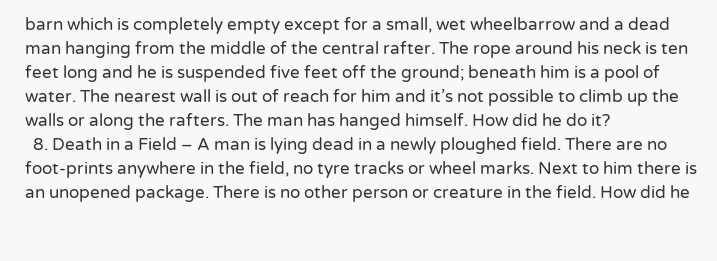barn which is completely empty except for a small, wet wheelbarrow and a dead man hanging from the middle of the central rafter. The rope around his neck is ten feet long and he is suspended five feet off the ground; beneath him is a pool of water. The nearest wall is out of reach for him and it’s not possible to climb up the walls or along the rafters. The man has hanged himself. How did he do it?
  8. Death in a Field – A man is lying dead in a newly ploughed field. There are no foot-prints anywhere in the field, no tyre tracks or wheel marks. Next to him there is an unopened package. There is no other person or creature in the field. How did he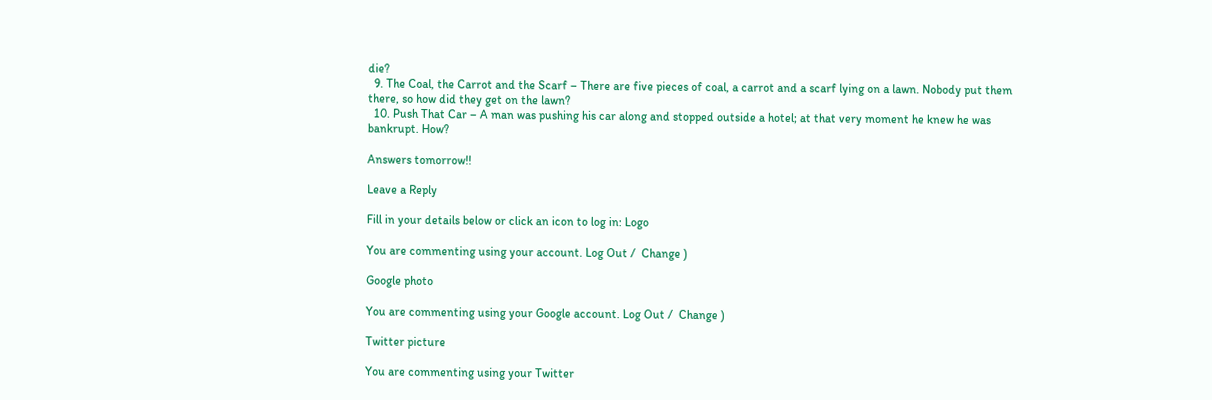die?
  9. The Coal, the Carrot and the Scarf – There are five pieces of coal, a carrot and a scarf lying on a lawn. Nobody put them there, so how did they get on the lawn?
  10. Push That Car – A man was pushing his car along and stopped outside a hotel; at that very moment he knew he was bankrupt. How?

Answers tomorrow!!

Leave a Reply

Fill in your details below or click an icon to log in: Logo

You are commenting using your account. Log Out /  Change )

Google photo

You are commenting using your Google account. Log Out /  Change )

Twitter picture

You are commenting using your Twitter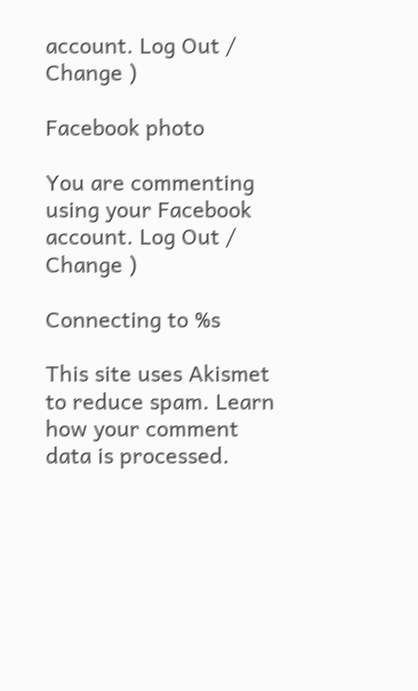account. Log Out /  Change )

Facebook photo

You are commenting using your Facebook account. Log Out /  Change )

Connecting to %s

This site uses Akismet to reduce spam. Learn how your comment data is processed.